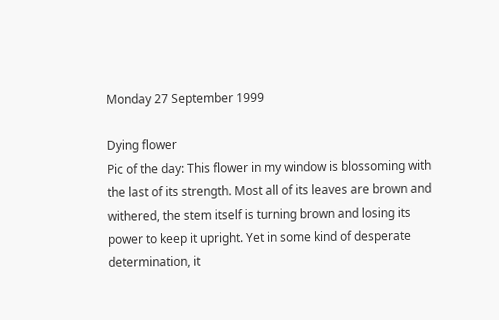Monday 27 September 1999

Dying flower
Pic of the day: This flower in my window is blossoming with the last of its strength. Most all of its leaves are brown and withered, the stem itself is turning brown and losing its power to keep it upright. Yet in some kind of desperate determination, it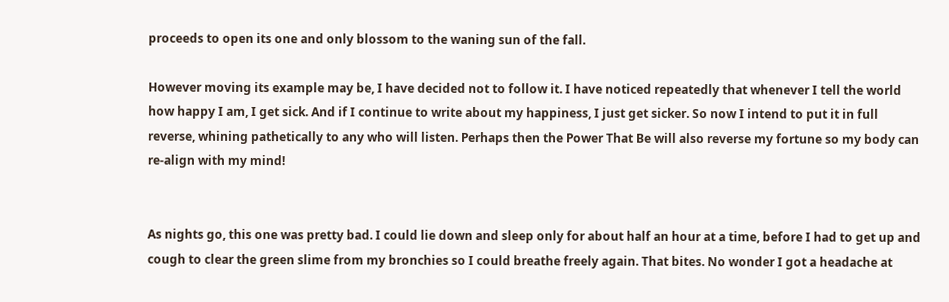proceeds to open its one and only blossom to the waning sun of the fall.

However moving its example may be, I have decided not to follow it. I have noticed repeatedly that whenever I tell the world how happy I am, I get sick. And if I continue to write about my happiness, I just get sicker. So now I intend to put it in full reverse, whining pathetically to any who will listen. Perhaps then the Power That Be will also reverse my fortune so my body can re-align with my mind!


As nights go, this one was pretty bad. I could lie down and sleep only for about half an hour at a time, before I had to get up and cough to clear the green slime from my bronchies so I could breathe freely again. That bites. No wonder I got a headache at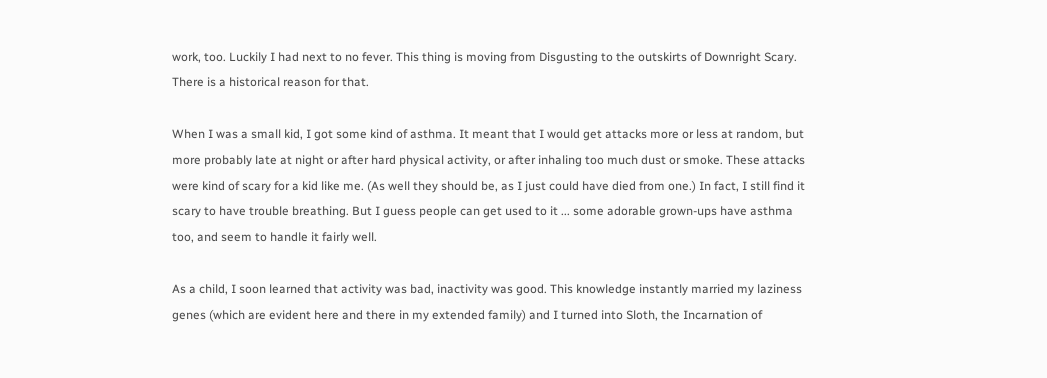work, too. Luckily I had next to no fever. This thing is moving from Disgusting to the outskirts of Downright Scary. There is a historical reason for that.

When I was a small kid, I got some kind of asthma. It meant that I would get attacks more or less at random, but more probably late at night or after hard physical activity, or after inhaling too much dust or smoke. These attacks were kind of scary for a kid like me. (As well they should be, as I just could have died from one.) In fact, I still find it scary to have trouble breathing. But I guess people can get used to it ... some adorable grown-ups have asthma too, and seem to handle it fairly well.

As a child, I soon learned that activity was bad, inactivity was good. This knowledge instantly married my laziness genes (which are evident here and there in my extended family) and I turned into Sloth, the Incarnation of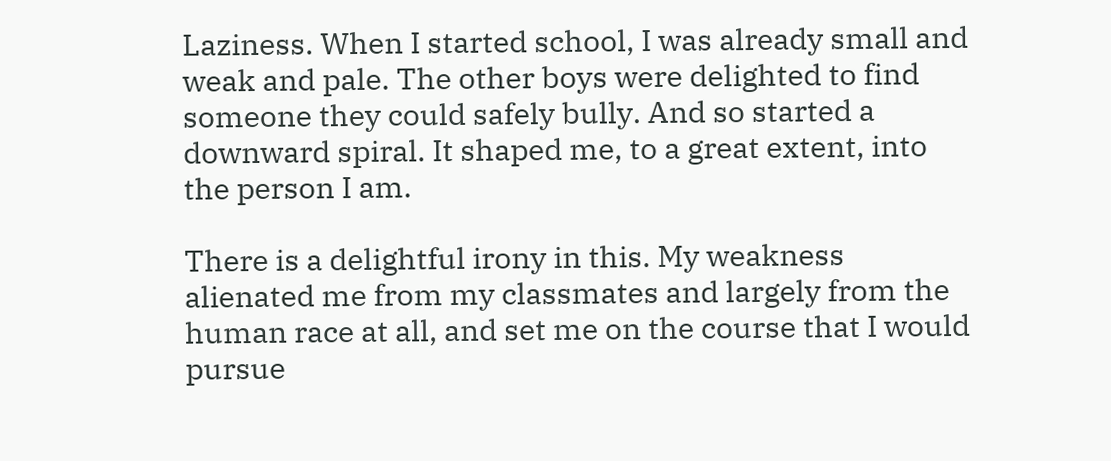Laziness. When I started school, I was already small and weak and pale. The other boys were delighted to find someone they could safely bully. And so started a downward spiral. It shaped me, to a great extent, into the person I am.

There is a delightful irony in this. My weakness alienated me from my classmates and largely from the human race at all, and set me on the course that I would pursue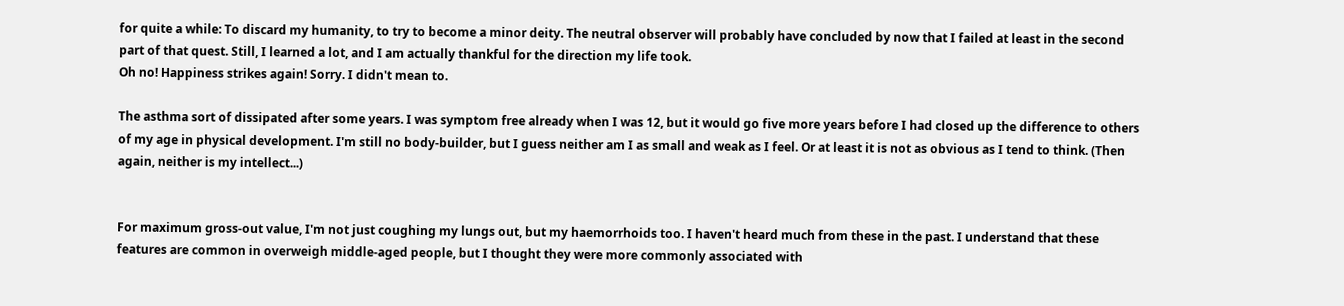for quite a while: To discard my humanity, to try to become a minor deity. The neutral observer will probably have concluded by now that I failed at least in the second part of that quest. Still, I learned a lot, and I am actually thankful for the direction my life took.
Oh no! Happiness strikes again! Sorry. I didn't mean to.

The asthma sort of dissipated after some years. I was symptom free already when I was 12, but it would go five more years before I had closed up the difference to others of my age in physical development. I'm still no body-builder, but I guess neither am I as small and weak as I feel. Or at least it is not as obvious as I tend to think. (Then again, neither is my intellect...)


For maximum gross-out value, I'm not just coughing my lungs out, but my haemorrhoids too. I haven't heard much from these in the past. I understand that these features are common in overweigh middle-aged people, but I thought they were more commonly associated with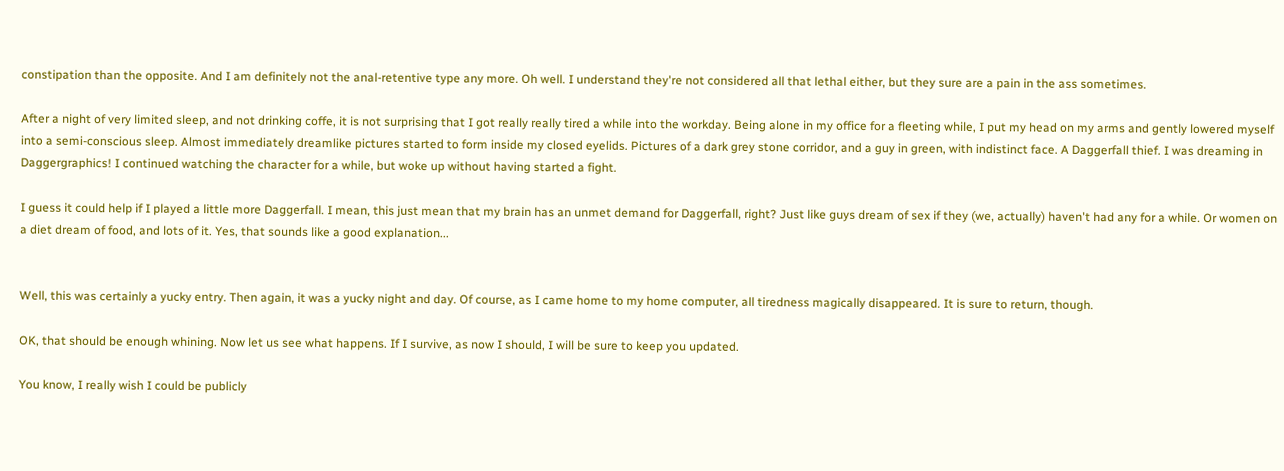constipation than the opposite. And I am definitely not the anal-retentive type any more. Oh well. I understand they're not considered all that lethal either, but they sure are a pain in the ass sometimes.

After a night of very limited sleep, and not drinking coffe, it is not surprising that I got really really tired a while into the workday. Being alone in my office for a fleeting while, I put my head on my arms and gently lowered myself into a semi-conscious sleep. Almost immediately dreamlike pictures started to form inside my closed eyelids. Pictures of a dark grey stone corridor, and a guy in green, with indistinct face. A Daggerfall thief. I was dreaming in Daggergraphics! I continued watching the character for a while, but woke up without having started a fight.

I guess it could help if I played a little more Daggerfall. I mean, this just mean that my brain has an unmet demand for Daggerfall, right? Just like guys dream of sex if they (we, actually) haven't had any for a while. Or women on a diet dream of food, and lots of it. Yes, that sounds like a good explanation...


Well, this was certainly a yucky entry. Then again, it was a yucky night and day. Of course, as I came home to my home computer, all tiredness magically disappeared. It is sure to return, though.

OK, that should be enough whining. Now let us see what happens. If I survive, as now I should, I will be sure to keep you updated.

You know, I really wish I could be publicly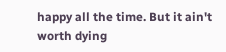happy all the time. But it ain't worth dying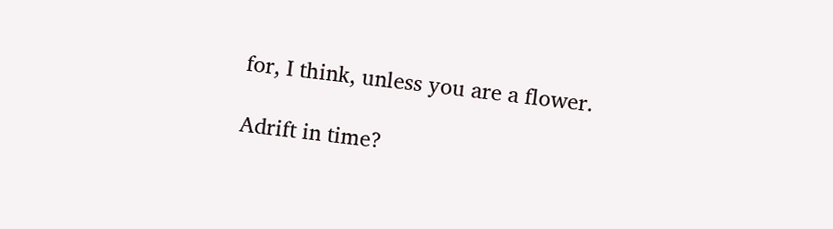for, I think, unless you are a flower.

Adrift in time?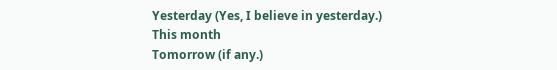Yesterday (Yes, I believe in yesterday.)
This month
Tomorrow (if any.)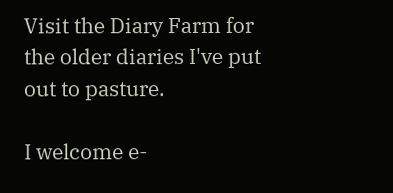Visit the Diary Farm for the older diaries I've put out to pasture.

I welcome e-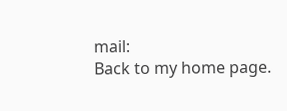mail:
Back to my home page.